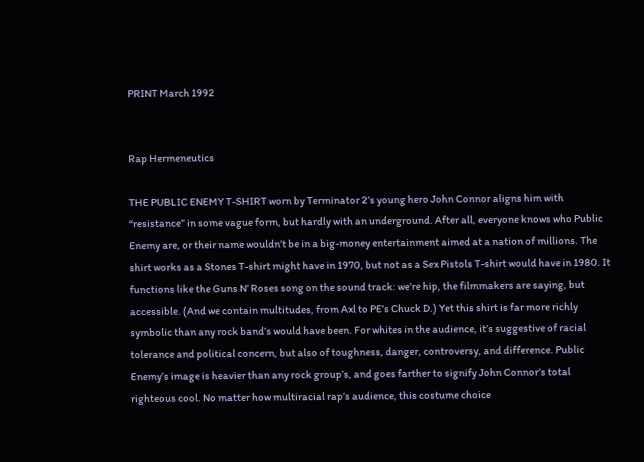PRINT March 1992


Rap Hermeneutics

THE PUBLIC ENEMY T-SHIRT worn by Terminator 2’s young hero John Connor aligns him with “resistance” in some vague form, but hardly with an underground. After all, everyone knows who Public Enemy are, or their name wouldn’t be in a big-money entertainment aimed at a nation of millions. The shirt works as a Stones T-shirt might have in 1970, but not as a Sex Pistols T-shirt would have in 1980. It functions like the Guns N’ Roses song on the sound track: we’re hip, the filmmakers are saying, but accessible. (And we contain multitudes, from Axl to PE’s Chuck D.) Yet this shirt is far more richly symbolic than any rock band’s would have been. For whites in the audience, it’s suggestive of racial tolerance and political concern, but also of toughness, danger, controversy, and difference. Public Enemy’s image is heavier than any rock group’s, and goes farther to signify John Connor’s total righteous cool. No matter how multiracial rap’s audience, this costume choice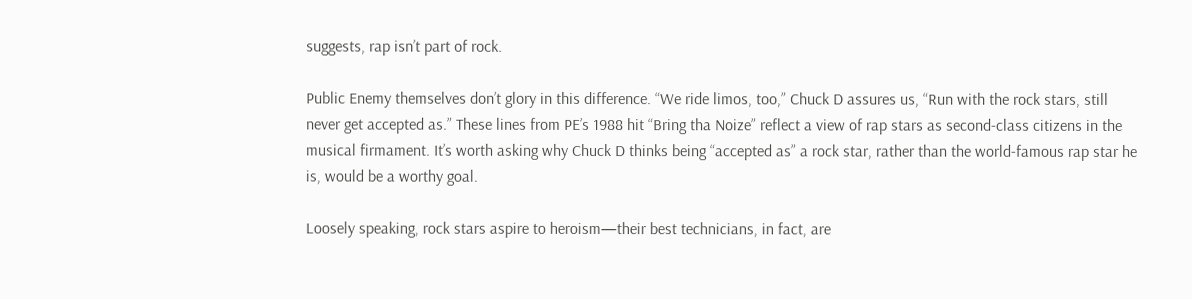suggests, rap isn’t part of rock.

Public Enemy themselves don’t glory in this difference. “We ride limos, too,” Chuck D assures us, “Run with the rock stars, still never get accepted as.” These lines from PE’s 1988 hit “Bring tha Noize” reflect a view of rap stars as second-class citizens in the musical firmament. It’s worth asking why Chuck D thinks being “accepted as” a rock star, rather than the world-famous rap star he is, would be a worthy goal.

Loosely speaking, rock stars aspire to heroism—their best technicians, in fact, are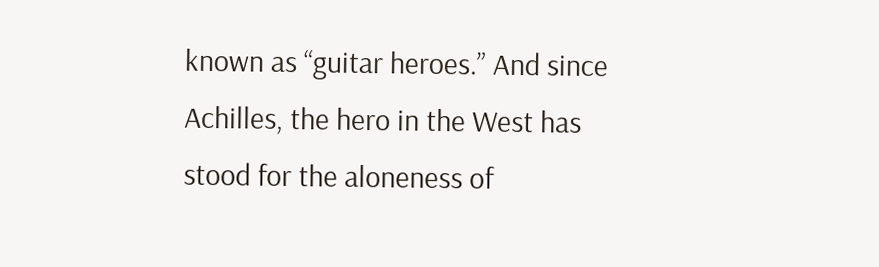known as “guitar heroes.” And since Achilles, the hero in the West has stood for the aloneness of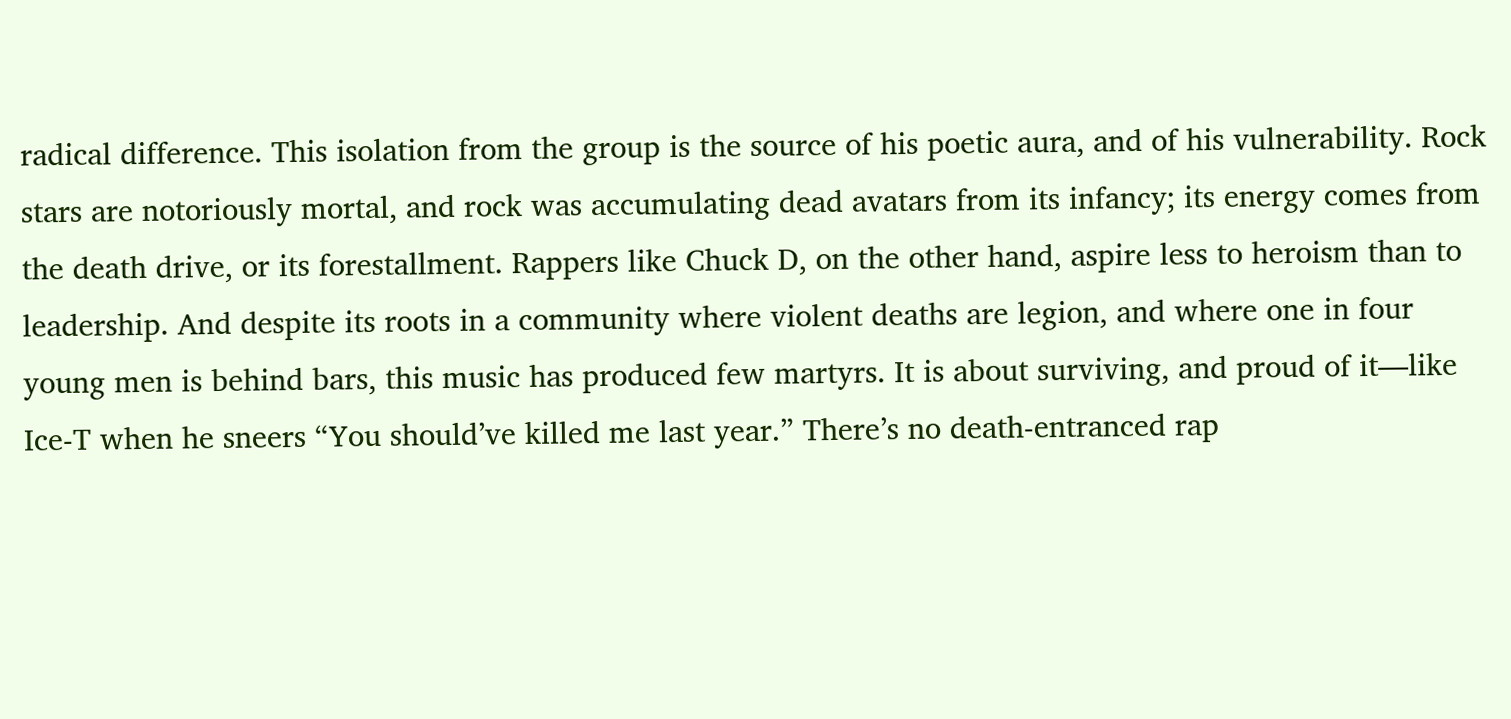radical difference. This isolation from the group is the source of his poetic aura, and of his vulnerability. Rock stars are notoriously mortal, and rock was accumulating dead avatars from its infancy; its energy comes from the death drive, or its forestallment. Rappers like Chuck D, on the other hand, aspire less to heroism than to leadership. And despite its roots in a community where violent deaths are legion, and where one in four young men is behind bars, this music has produced few martyrs. It is about surviving, and proud of it—like Ice-T when he sneers “You should’ve killed me last year.” There’s no death-entranced rap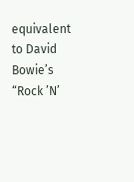equivalent to David Bowie’s “Rock ’N’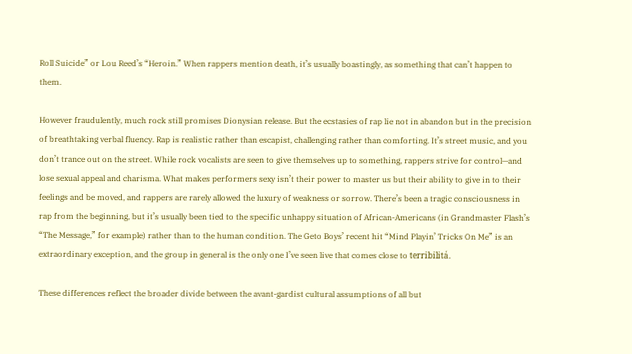Roll Suicide” or Lou Reed’s “Heroin.” When rappers mention death, it’s usually boastingly, as something that can’t happen to them.

However fraudulently, much rock still promises Dionysian release. But the ecstasies of rap lie not in abandon but in the precision of breathtaking verbal fluency. Rap is realistic rather than escapist, challenging rather than comforting. It’s street music, and you don’t trance out on the street. While rock vocalists are seen to give themselves up to something, rappers strive for control—and lose sexual appeal and charisma. What makes performers sexy isn’t their power to master us but their ability to give in to their feelings and be moved, and rappers are rarely allowed the luxury of weakness or sorrow. There’s been a tragic consciousness in rap from the beginning, but it’s usually been tied to the specific unhappy situation of African-Americans (in Grandmaster Flash’s “The Message,” for example) rather than to the human condition. The Geto Boys’ recent hit “Mind Playin’ Tricks On Me” is an extraordinary exception, and the group in general is the only one I’ve seen live that comes close to terribilitá.

These differences reflect the broader divide between the avant-gardist cultural assumptions of all but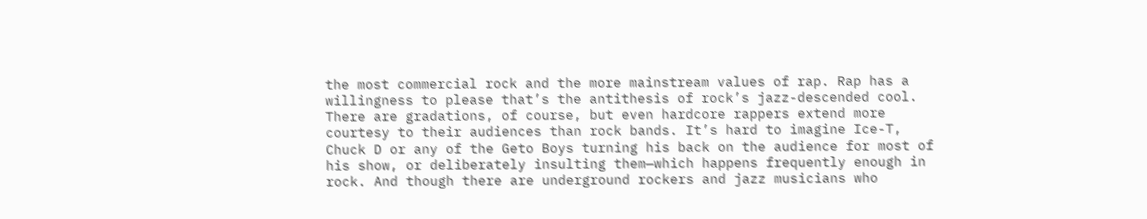the most commercial rock and the more mainstream values of rap. Rap has a willingness to please that’s the antithesis of rock’s jazz-descended cool. There are gradations, of course, but even hardcore rappers extend more courtesy to their audiences than rock bands. It’s hard to imagine Ice-T, Chuck D or any of the Geto Boys turning his back on the audience for most of his show, or deliberately insulting them—which happens frequently enough in rock. And though there are underground rockers and jazz musicians who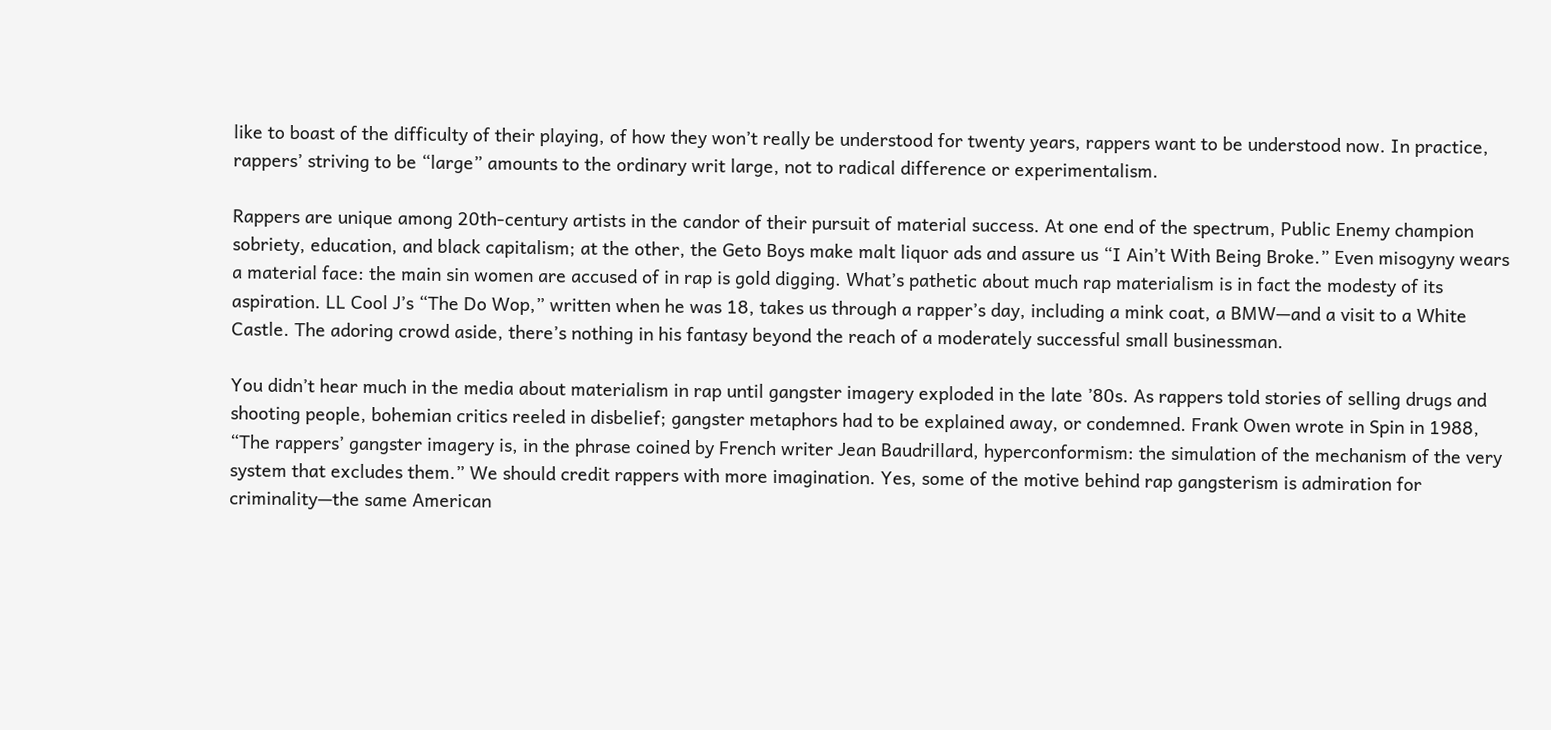like to boast of the difficulty of their playing, of how they won’t really be understood for twenty years, rappers want to be understood now. In practice, rappers’ striving to be “large” amounts to the ordinary writ large, not to radical difference or experimentalism.

Rappers are unique among 20th-century artists in the candor of their pursuit of material success. At one end of the spectrum, Public Enemy champion sobriety, education, and black capitalism; at the other, the Geto Boys make malt liquor ads and assure us “I Ain’t With Being Broke.” Even misogyny wears a material face: the main sin women are accused of in rap is gold digging. What’s pathetic about much rap materialism is in fact the modesty of its aspiration. LL Cool J’s “The Do Wop,” written when he was 18, takes us through a rapper’s day, including a mink coat, a BMW—and a visit to a White Castle. The adoring crowd aside, there’s nothing in his fantasy beyond the reach of a moderately successful small businessman.

You didn’t hear much in the media about materialism in rap until gangster imagery exploded in the late ’80s. As rappers told stories of selling drugs and shooting people, bohemian critics reeled in disbelief; gangster metaphors had to be explained away, or condemned. Frank Owen wrote in Spin in 1988, “The rappers’ gangster imagery is, in the phrase coined by French writer Jean Baudrillard, hyperconformism: the simulation of the mechanism of the very system that excludes them.” We should credit rappers with more imagination. Yes, some of the motive behind rap gangsterism is admiration for criminality—the same American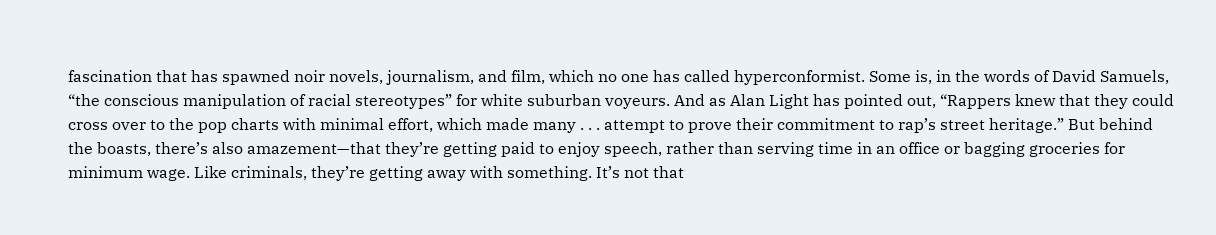fascination that has spawned noir novels, journalism, and film, which no one has called hyperconformist. Some is, in the words of David Samuels, “the conscious manipulation of racial stereotypes” for white suburban voyeurs. And as Alan Light has pointed out, “Rappers knew that they could cross over to the pop charts with minimal effort, which made many . . . attempt to prove their commitment to rap’s street heritage.” But behind the boasts, there’s also amazement—that they’re getting paid to enjoy speech, rather than serving time in an office or bagging groceries for minimum wage. Like criminals, they’re getting away with something. It’s not that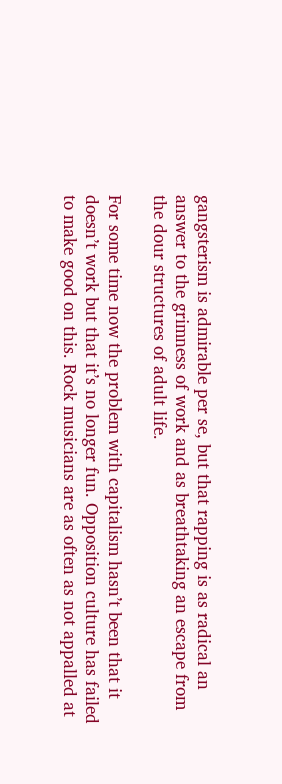gangsterism is admirable per se, but that rapping is as radical an answer to the grimness of work and as breathtaking an escape from the dour structures of adult life.

For some time now the problem with capitalism hasn’t been that it doesn’t work but that it’s no longer fun. Opposition culture has failed to make good on this. Rock musicians are as often as not appalled at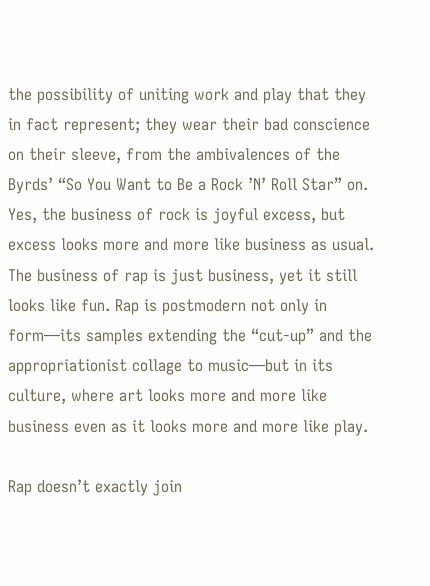the possibility of uniting work and play that they in fact represent; they wear their bad conscience on their sleeve, from the ambivalences of the Byrds’ “So You Want to Be a Rock ’N’ Roll Star” on. Yes, the business of rock is joyful excess, but excess looks more and more like business as usual. The business of rap is just business, yet it still looks like fun. Rap is postmodern not only in form—its samples extending the “cut-up” and the appropriationist collage to music—but in its culture, where art looks more and more like business even as it looks more and more like play.

Rap doesn’t exactly join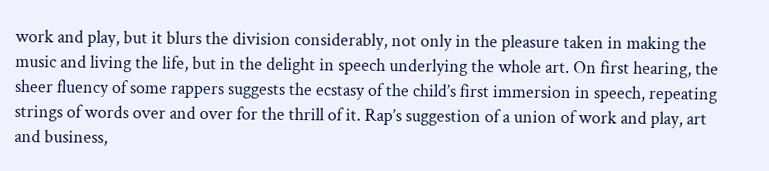work and play, but it blurs the division considerably, not only in the pleasure taken in making the music and living the life, but in the delight in speech underlying the whole art. On first hearing, the sheer fluency of some rappers suggests the ecstasy of the child’s first immersion in speech, repeating strings of words over and over for the thrill of it. Rap’s suggestion of a union of work and play, art and business,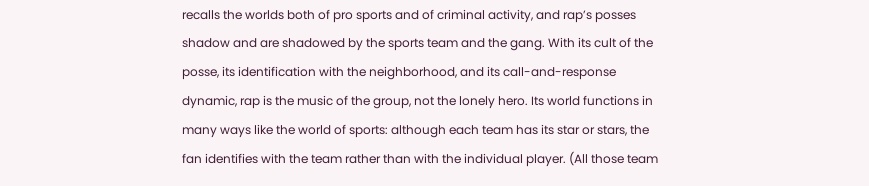recalls the worlds both of pro sports and of criminal activity, and rap’s posses shadow and are shadowed by the sports team and the gang. With its cult of the posse, its identification with the neighborhood, and its call-and-response dynamic, rap is the music of the group, not the lonely hero. Its world functions in many ways like the world of sports: although each team has its star or stars, the fan identifies with the team rather than with the individual player. (All those team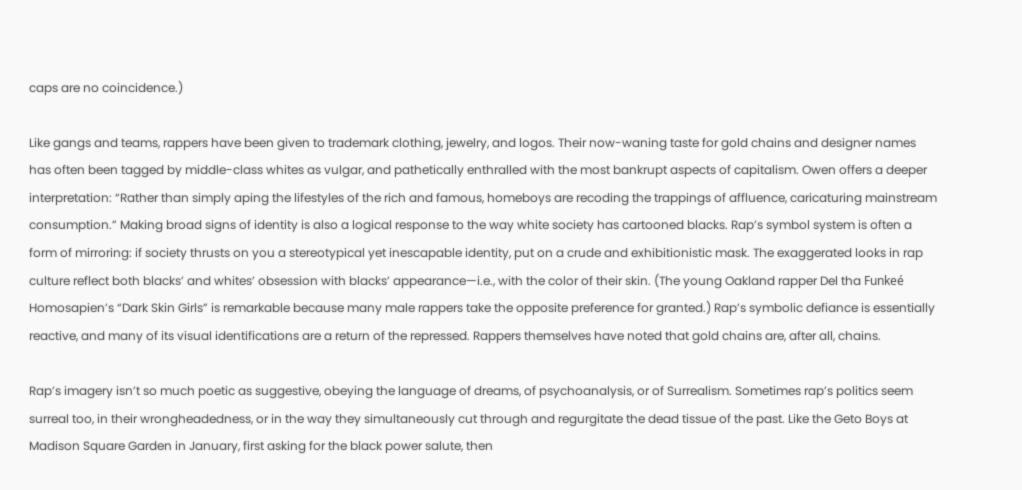caps are no coincidence.)

Like gangs and teams, rappers have been given to trademark clothing, jewelry, and logos. Their now-waning taste for gold chains and designer names has often been tagged by middle-class whites as vulgar, and pathetically enthralled with the most bankrupt aspects of capitalism. Owen offers a deeper interpretation: “Rather than simply aping the lifestyles of the rich and famous, homeboys are recoding the trappings of affluence, caricaturing mainstream consumption.” Making broad signs of identity is also a logical response to the way white society has cartooned blacks. Rap’s symbol system is often a form of mirroring: if society thrusts on you a stereotypical yet inescapable identity, put on a crude and exhibitionistic mask. The exaggerated looks in rap culture reflect both blacks’ and whites’ obsession with blacks’ appearance—i.e., with the color of their skin. (The young Oakland rapper Del tha Funkeé Homosapien’s “Dark Skin Girls” is remarkable because many male rappers take the opposite preference for granted.) Rap’s symbolic defiance is essentially reactive, and many of its visual identifications are a return of the repressed. Rappers themselves have noted that gold chains are, after all, chains.

Rap’s imagery isn’t so much poetic as suggestive, obeying the language of dreams, of psychoanalysis, or of Surrealism. Sometimes rap’s politics seem surreal too, in their wrongheadedness, or in the way they simultaneously cut through and regurgitate the dead tissue of the past. Like the Geto Boys at Madison Square Garden in January, first asking for the black power salute, then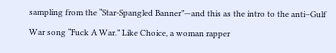sampling from the “Star-Spangled Banner”—and this as the intro to the anti–Gulf War song “Fuck A War.” Like Choice, a woman rapper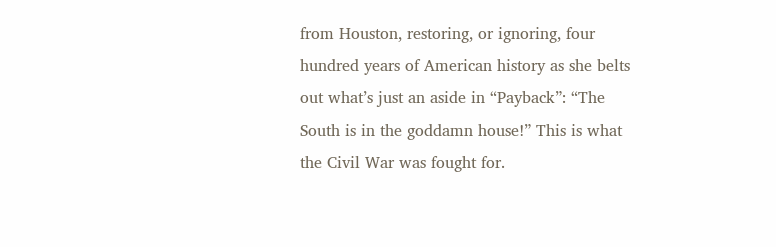from Houston, restoring, or ignoring, four hundred years of American history as she belts out what’s just an aside in “Payback”: “The South is in the goddamn house!” This is what the Civil War was fought for.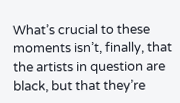What’s crucial to these moments isn’t, finally, that the artists in question are black, but that they’re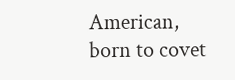American, born to covet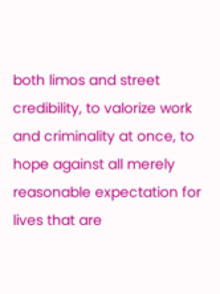both limos and street credibility, to valorize work and criminality at once, to hope against all merely reasonable expectation for lives that are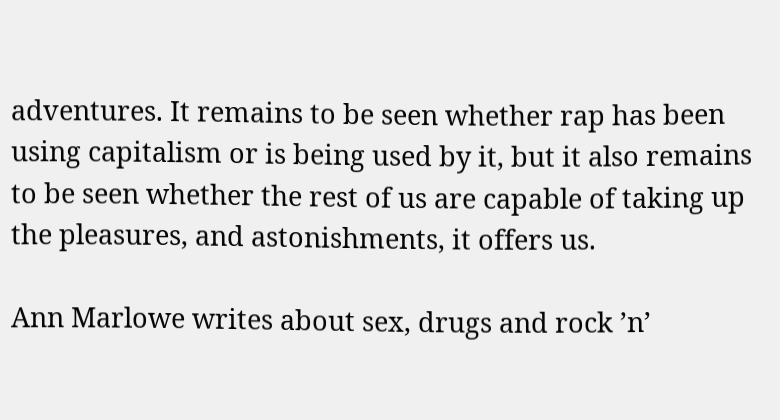adventures. It remains to be seen whether rap has been using capitalism or is being used by it, but it also remains to be seen whether the rest of us are capable of taking up the pleasures, and astonishments, it offers us.

Ann Marlowe writes about sex, drugs and rock ’n’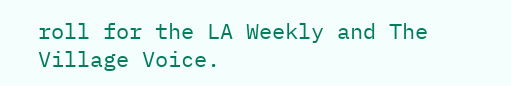roll for the LA Weekly and The Village Voice.